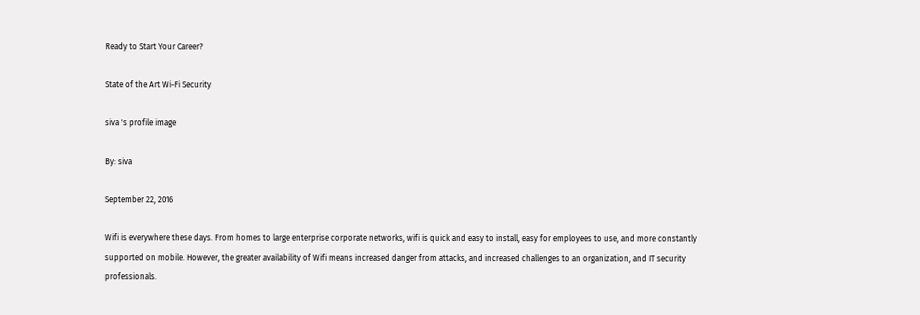Ready to Start Your Career?

State of the Art Wi-Fi Security

siva 's profile image

By: siva

September 22, 2016

Wifi is everywhere these days. From homes to large enterprise corporate networks, wifi is quick and easy to install, easy for employees to use, and more constantly supported on mobile. However, the greater availability of Wifi means increased danger from attacks, and increased challenges to an organization, and IT security professionals.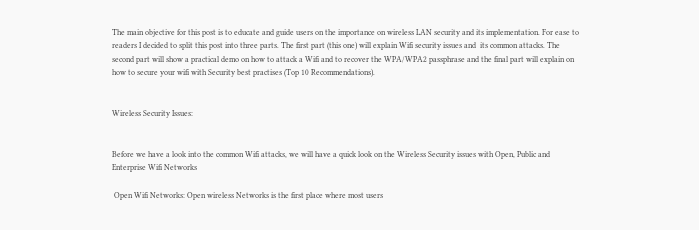The main objective for this post is to educate and guide users on the importance on wireless LAN security and its implementation. For ease to readers I decided to split this post into three parts. The first part (this one) will explain Wifi security issues and  its common attacks. The second part will show a practical demo on how to attack a Wifi and to recover the WPA/WPA2 passphrase and the final part will explain on how to secure your wifi with Security best practises (Top 10 Recommendations).


Wireless Security Issues:


Before we have a look into the common Wifi attacks, we will have a quick look on the Wireless Security issues with Open, Public and Enterprise Wifi Networks

 Open Wifi Networks: Open wireless Networks is the first place where most users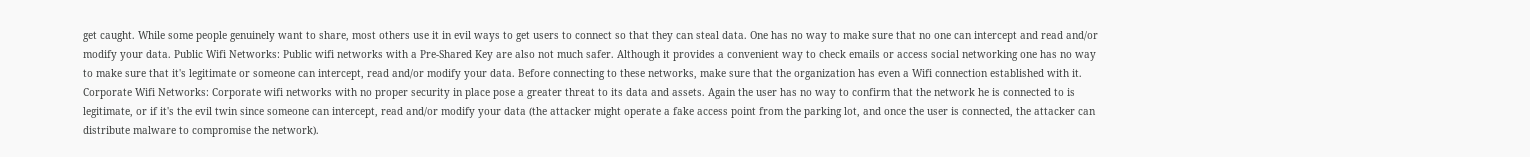get caught. While some people genuinely want to share, most others use it in evil ways to get users to connect so that they can steal data. One has no way to make sure that no one can intercept and read and/or modify your data. Public Wifi Networks: Public wifi networks with a Pre-Shared Key are also not much safer. Although it provides a convenient way to check emails or access social networking one has no way to make sure that it's legitimate or someone can intercept, read and/or modify your data. Before connecting to these networks, make sure that the organization has even a Wifi connection established with it. Corporate Wifi Networks: Corporate wifi networks with no proper security in place pose a greater threat to its data and assets. Again the user has no way to confirm that the network he is connected to is legitimate, or if it's the evil twin since someone can intercept, read and/or modify your data (the attacker might operate a fake access point from the parking lot, and once the user is connected, the attacker can distribute malware to compromise the network).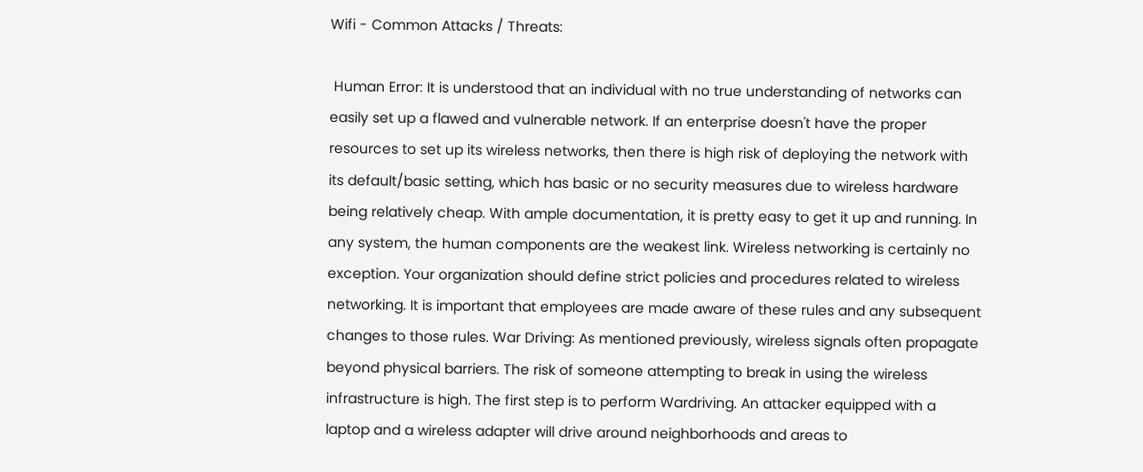Wifi - Common Attacks / Threats:

 Human Error: It is understood that an individual with no true understanding of networks can easily set up a flawed and vulnerable network. If an enterprise doesn't have the proper resources to set up its wireless networks, then there is high risk of deploying the network with its default/basic setting, which has basic or no security measures due to wireless hardware being relatively cheap. With ample documentation, it is pretty easy to get it up and running. In any system, the human components are the weakest link. Wireless networking is certainly no exception. Your organization should define strict policies and procedures related to wireless networking. It is important that employees are made aware of these rules and any subsequent changes to those rules. War Driving: As mentioned previously, wireless signals often propagate beyond physical barriers. The risk of someone attempting to break in using the wireless infrastructure is high. The first step is to perform Wardriving. An attacker equipped with a laptop and a wireless adapter will drive around neighborhoods and areas to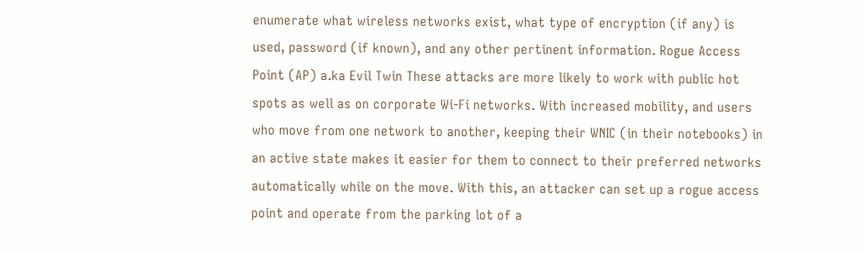enumerate what wireless networks exist, what type of encryption (if any) is used, password (if known), and any other pertinent information. Rogue Access Point (AP) a.ka Evil Twin These attacks are more likely to work with public hot spots as well as on corporate Wi-Fi networks. With increased mobility, and users who move from one network to another, keeping their WNIC (in their notebooks) in an active state makes it easier for them to connect to their preferred networks automatically while on the move. With this, an attacker can set up a rogue access point and operate from the parking lot of a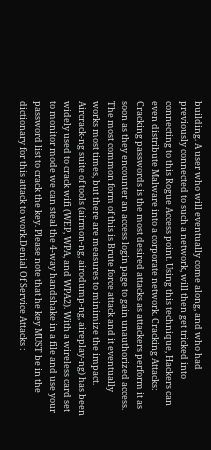building. A user who will eventually come along, and who had previously connected to such a network, will then get tricked into connecting to this Rogue Access point. Using this technique, Hackers can even distribute Malware into a corporate network. Cracking Attacks: Cracking passwords is the most desired attacks as attackers perform it as soon as they encounter an access login page to gain unauthorized access. The most common form of this is Brute force attack and it eventually works most times, but there are measures to minimize the impact. Aircrack-ng suite of tools (airmon-ng, airodump-ng, aireplay-ng) has been widely used to crack wifi (WEP, WPA, and WPA2). With a wireless card set to monitor mode we can steal the 4-way handshake in a file and use your password list to crack the key. Please note that he key MUST be in the dictionary for this attack to work.Denial Of Service Attacks :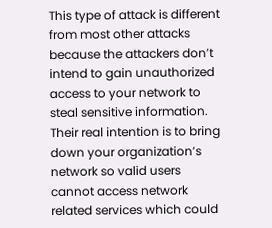This type of attack is different from most other attacks because the attackers don’t intend to gain unauthorized access to your network to steal sensitive information. Their real intention is to bring down your organization’s network so valid users cannot access network related services which could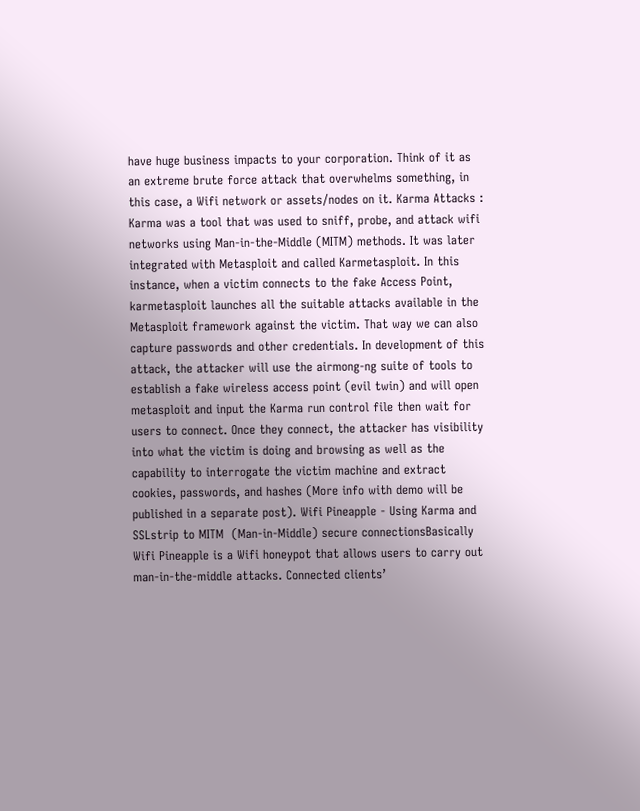have huge business impacts to your corporation. Think of it as an extreme brute force attack that overwhelms something, in this case, a Wifi network or assets/nodes on it. Karma Attacks : Karma was a tool that was used to sniff, probe, and attack wifi networks using Man-in-the-Middle (MITM) methods. It was later integrated with Metasploit and called Karmetasploit. In this instance, when a victim connects to the fake Access Point, karmetasploit launches all the suitable attacks available in the Metasploit framework against the victim. That way we can also capture passwords and other credentials. In development of this attack, the attacker will use the airmong-ng suite of tools to establish a fake wireless access point (evil twin) and will open metasploit and input the Karma run control file then wait for users to connect. Once they connect, the attacker has visibility into what the victim is doing and browsing as well as the capability to interrogate the victim machine and extract cookies, passwords, and hashes (More info with demo will be published in a separate post). Wifi Pineapple - Using Karma and SSLstrip to MITM  (Man-in-Middle) secure connectionsBasically Wifi Pineapple is a Wifi honeypot that allows users to carry out man-in-the-middle attacks. Connected clients’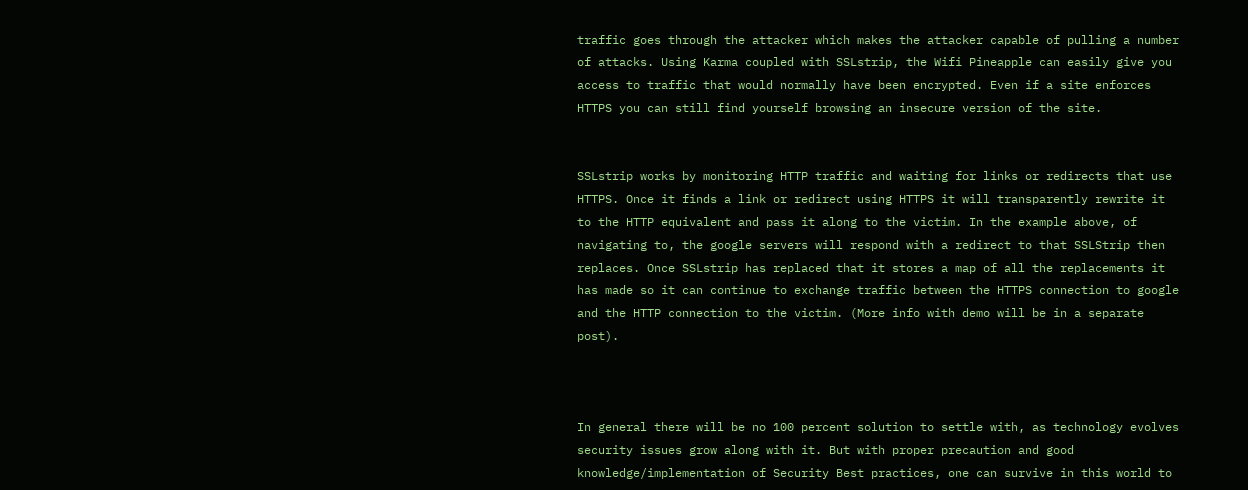traffic goes through the attacker which makes the attacker capable of pulling a number of attacks. Using Karma coupled with SSLstrip, the Wifi Pineapple can easily give you access to traffic that would normally have been encrypted. Even if a site enforces HTTPS you can still find yourself browsing an insecure version of the site.


SSLstrip works by monitoring HTTP traffic and waiting for links or redirects that use HTTPS. Once it finds a link or redirect using HTTPS it will transparently rewrite it to the HTTP equivalent and pass it along to the victim. In the example above, of navigating to, the google servers will respond with a redirect to that SSLStrip then replaces. Once SSLstrip has replaced that it stores a map of all the replacements it has made so it can continue to exchange traffic between the HTTPS connection to google and the HTTP connection to the victim. (More info with demo will be in a separate post).



In general there will be no 100 percent solution to settle with, as technology evolves security issues grow along with it. But with proper precaution and good knowledge/implementation of Security Best practices, one can survive in this world to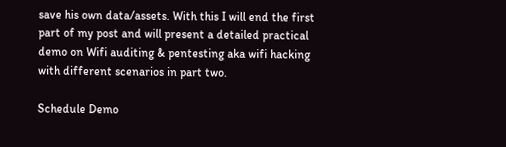save his own data/assets. With this I will end the first part of my post and will present a detailed practical demo on Wifi auditing & pentesting aka wifi hacking with different scenarios in part two.

Schedule Demo